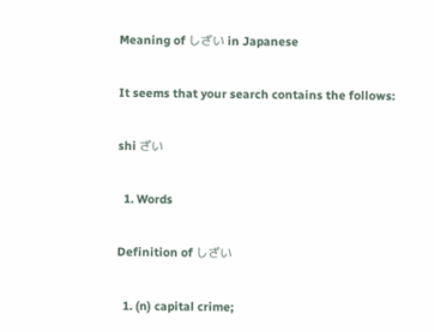Meaning of しざい in Japanese

It seems that your search contains the follows:

shi ざい

  1. Words

Definition of しざい

  1. (n) capital crime;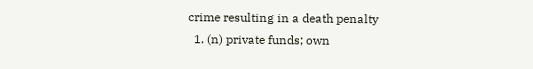crime resulting in a death penalty
  1. (n) private funds; own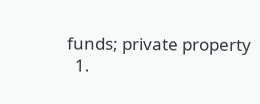funds; private property
  1.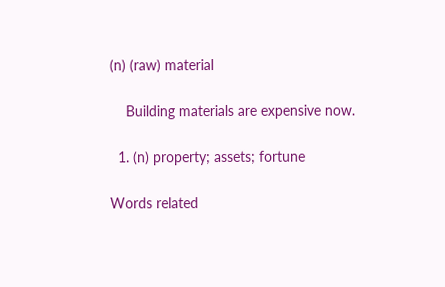(n) (raw) material

    Building materials are expensive now.

  1. (n) property; assets; fortune

Words related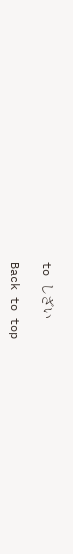to しざい

Back to top